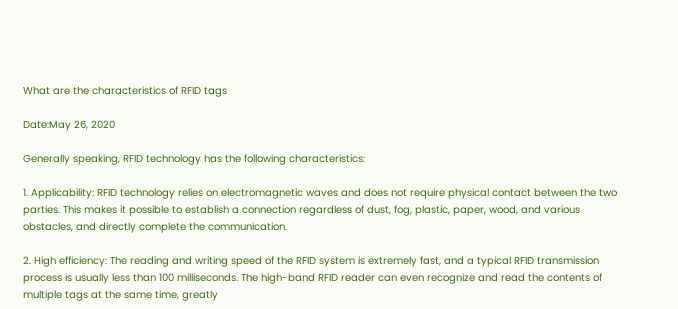What are the characteristics of RFID tags

Date:May 26, 2020

Generally speaking, RFID technology has the following characteristics:

1. Applicability: RFID technology relies on electromagnetic waves and does not require physical contact between the two parties. This makes it possible to establish a connection regardless of dust, fog, plastic, paper, wood, and various obstacles, and directly complete the communication.

2. High efficiency: The reading and writing speed of the RFID system is extremely fast, and a typical RFID transmission process is usually less than 100 milliseconds. The high-band RFID reader can even recognize and read the contents of multiple tags at the same time, greatly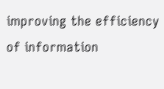improving the efficiency of information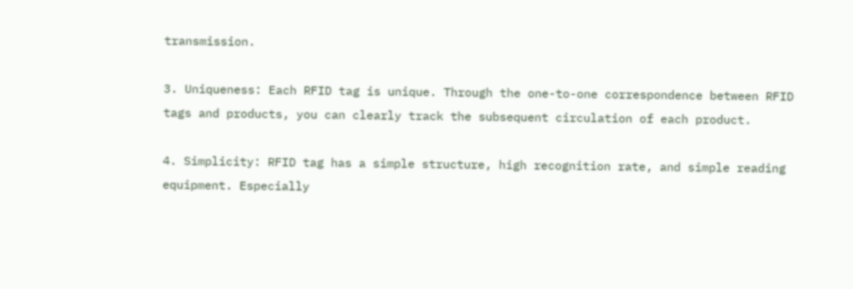transmission.

3. Uniqueness: Each RFID tag is unique. Through the one-to-one correspondence between RFID tags and products, you can clearly track the subsequent circulation of each product.

4. Simplicity: RFID tag has a simple structure, high recognition rate, and simple reading equipment. Especially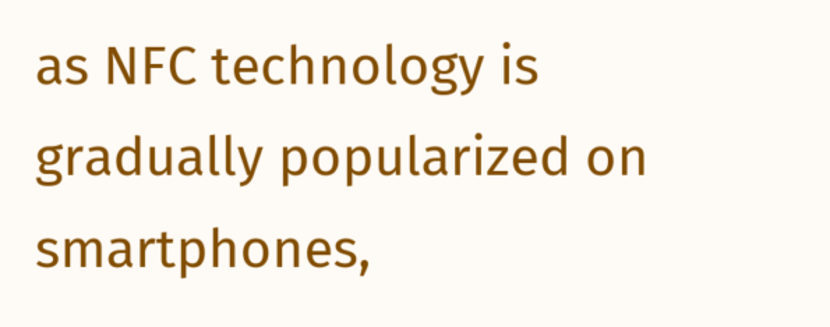as NFC technology is gradually popularized on smartphones,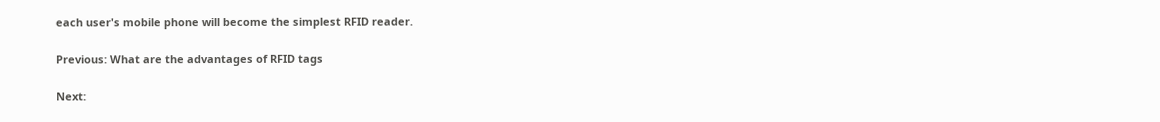each user's mobile phone will become the simplest RFID reader.

Previous: What are the advantages of RFID tags

Next: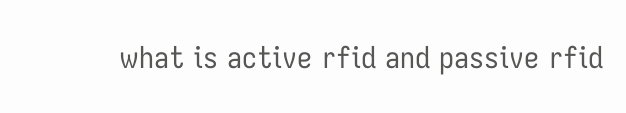what is active rfid and passive rfid